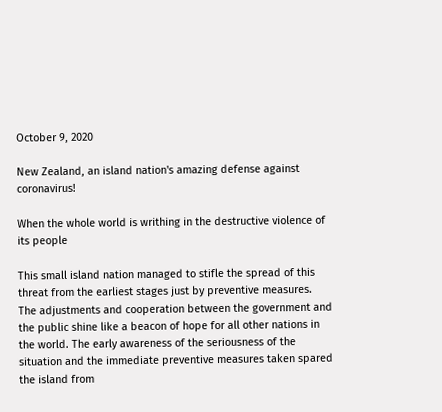October 9, 2020

New Zealand, an island nation's amazing defense against coronavirus!

When the whole world is writhing in the destructive violence of its people

This small island nation managed to stifle the spread of this threat from the earliest stages just by preventive measures. The adjustments and cooperation between the government and the public shine like a beacon of hope for all other nations in the world. The early awareness of the seriousness of the situation and the immediate preventive measures taken spared the island from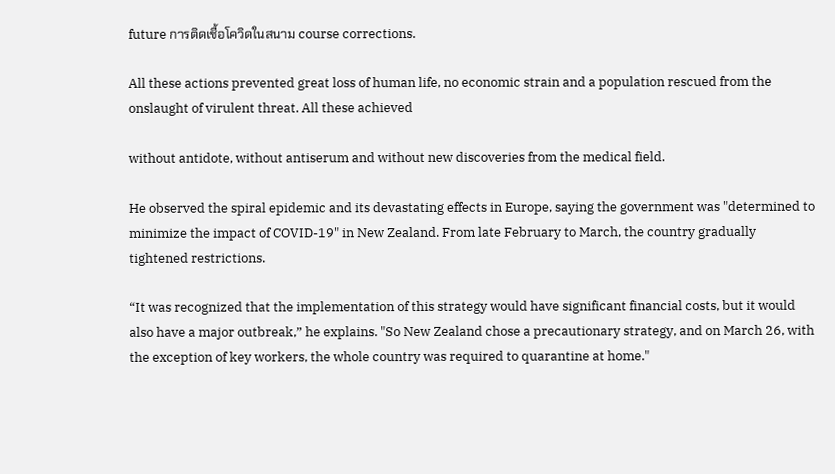future การติดเชื้อโควิดในสนาม course corrections.

All these actions prevented great loss of human life, no economic strain and a population rescued from the onslaught of virulent threat. All these achieved

without antidote, without antiserum and without new discoveries from the medical field.

He observed the spiral epidemic and its devastating effects in Europe, saying the government was "determined to minimize the impact of COVID-19" in New Zealand. From late February to March, the country gradually tightened restrictions.

“It was recognized that the implementation of this strategy would have significant financial costs, but it would also have a major outbreak,” he explains. "So New Zealand chose a precautionary strategy, and on March 26, with the exception of key workers, the whole country was required to quarantine at home."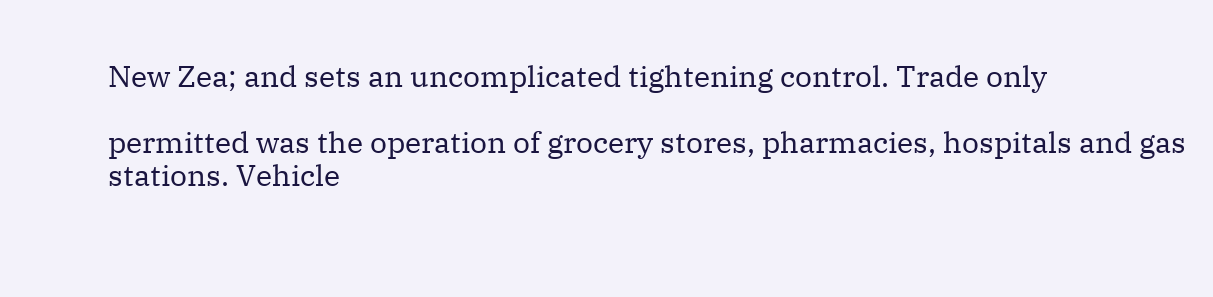New Zea; and sets an uncomplicated tightening control. Trade only

permitted was the operation of grocery stores, pharmacies, hospitals and gas stations. Vehicle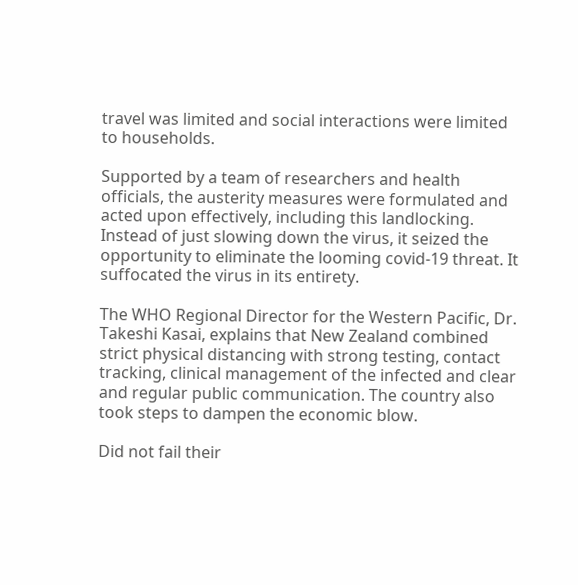travel was limited and social interactions were limited to households.

Supported by a team of researchers and health officials, the austerity measures were formulated and acted upon effectively, including this landlocking. Instead of just slowing down the virus, it seized the opportunity to eliminate the looming covid-19 threat. It suffocated the virus in its entirety.

The WHO Regional Director for the Western Pacific, Dr. Takeshi Kasai, explains that New Zealand combined strict physical distancing with strong testing, contact tracking, clinical management of the infected and clear and regular public communication. The country also took steps to dampen the economic blow.

Did not fail their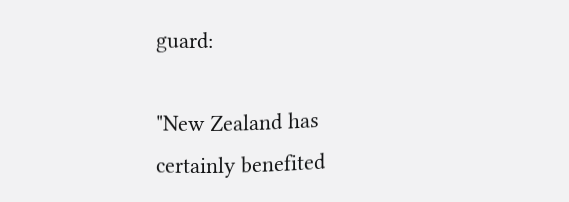guard:

"New Zealand has certainly benefited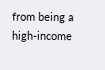from being a high-income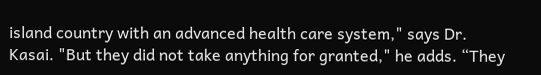island country with an advanced health care system," says Dr. Kasai. "But they did not take anything for granted," he adds. “They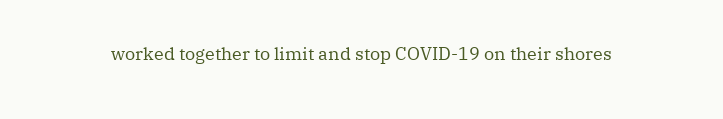worked together to limit and stop COVID-19 on their shores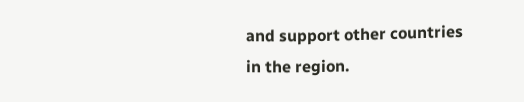and support other countries in the region.